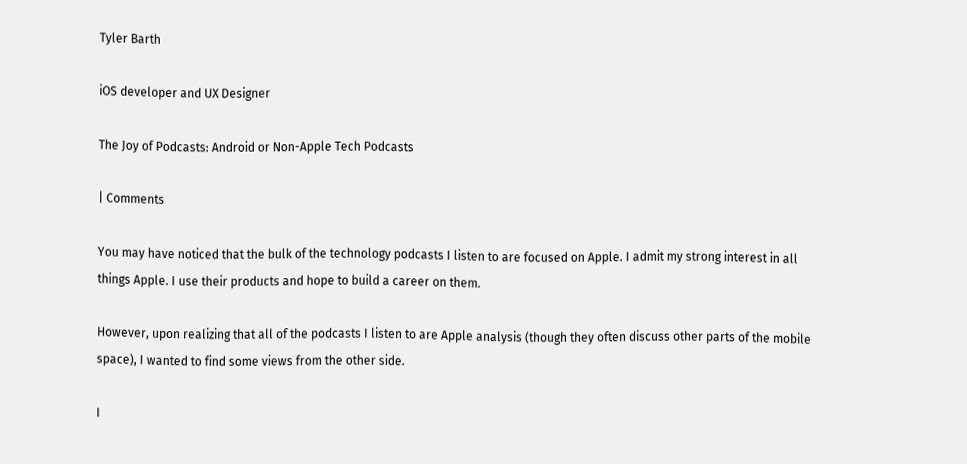Tyler Barth

iOS developer and UX Designer

The Joy of Podcasts: Android or Non-Apple Tech Podcasts

| Comments

You may have noticed that the bulk of the technology podcasts I listen to are focused on Apple. I admit my strong interest in all things Apple. I use their products and hope to build a career on them.

However, upon realizing that all of the podcasts I listen to are Apple analysis (though they often discuss other parts of the mobile space), I wanted to find some views from the other side.

I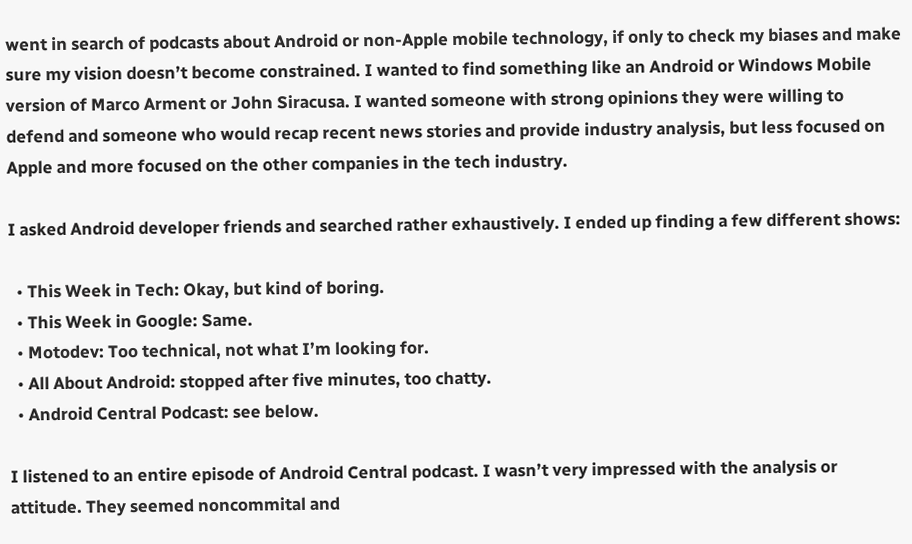went in search of podcasts about Android or non-Apple mobile technology, if only to check my biases and make sure my vision doesn’t become constrained. I wanted to find something like an Android or Windows Mobile version of Marco Arment or John Siracusa. I wanted someone with strong opinions they were willing to defend and someone who would recap recent news stories and provide industry analysis, but less focused on Apple and more focused on the other companies in the tech industry.

I asked Android developer friends and searched rather exhaustively. I ended up finding a few different shows:

  • This Week in Tech: Okay, but kind of boring.
  • This Week in Google: Same.
  • Motodev: Too technical, not what I’m looking for.
  • All About Android: stopped after five minutes, too chatty.
  • Android Central Podcast: see below.

I listened to an entire episode of Android Central podcast. I wasn’t very impressed with the analysis or attitude. They seemed noncommital and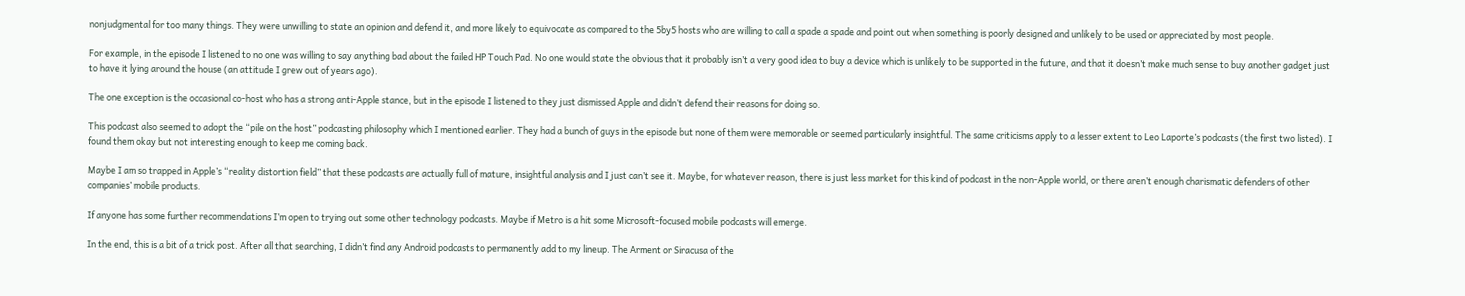nonjudgmental for too many things. They were unwilling to state an opinion and defend it, and more likely to equivocate as compared to the 5by5 hosts who are willing to call a spade a spade and point out when something is poorly designed and unlikely to be used or appreciated by most people.

For example, in the episode I listened to no one was willing to say anything bad about the failed HP Touch Pad. No one would state the obvious that it probably isn’t a very good idea to buy a device which is unlikely to be supported in the future, and that it doesn’t make much sense to buy another gadget just to have it lying around the house (an attitude I grew out of years ago).

The one exception is the occasional co-host who has a strong anti-Apple stance, but in the episode I listened to they just dismissed Apple and didn’t defend their reasons for doing so.

This podcast also seemed to adopt the “pile on the host” podcasting philosophy which I mentioned earlier. They had a bunch of guys in the episode but none of them were memorable or seemed particularly insightful. The same criticisms apply to a lesser extent to Leo Laporte’s podcasts (the first two listed). I found them okay but not interesting enough to keep me coming back.

Maybe I am so trapped in Apple’s “reality distortion field” that these podcasts are actually full of mature, insightful analysis and I just can’t see it. Maybe, for whatever reason, there is just less market for this kind of podcast in the non-Apple world, or there aren’t enough charismatic defenders of other companies’ mobile products.

If anyone has some further recommendations I’m open to trying out some other technology podcasts. Maybe if Metro is a hit some Microsoft-focused mobile podcasts will emerge.

In the end, this is a bit of a trick post. After all that searching, I didn’t find any Android podcasts to permanently add to my lineup. The Arment or Siracusa of the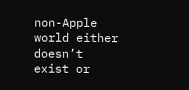non-Apple world either doesn’t exist or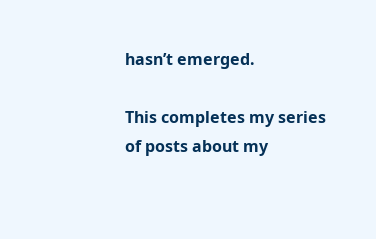hasn’t emerged.

This completes my series of posts about my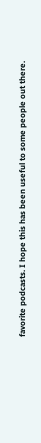favorite podcasts. I hope this has been useful to some people out there.